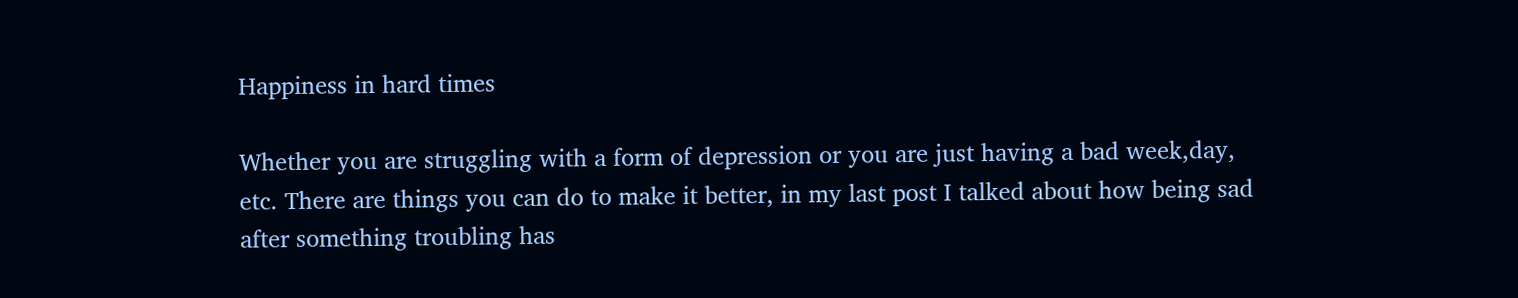Happiness in hard times

Whether you are struggling with a form of depression or you are just having a bad week,day, etc. There are things you can do to make it better, in my last post I talked about how being sad after something troubling has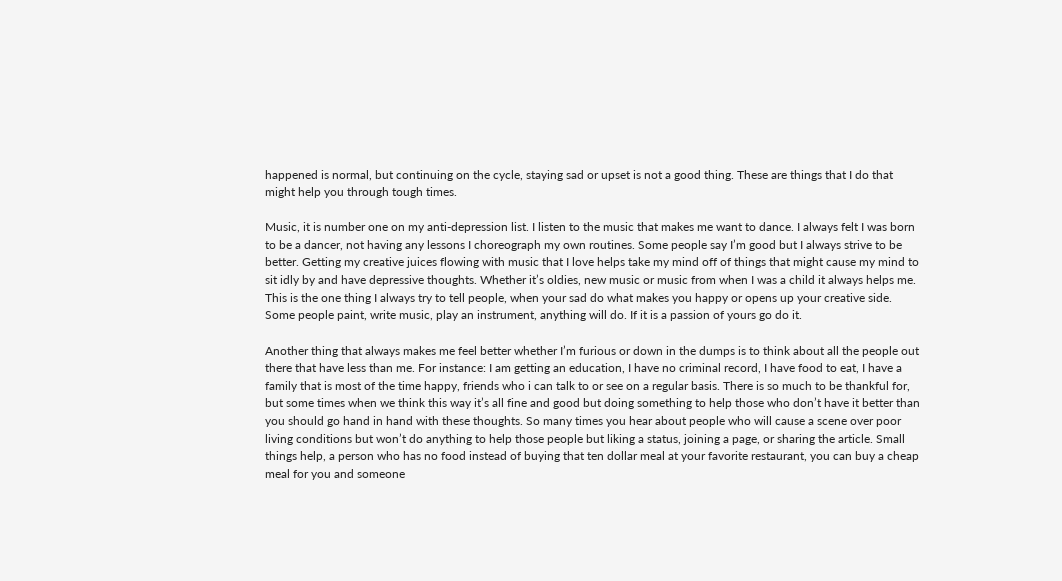happened is normal, but continuing on the cycle, staying sad or upset is not a good thing. These are things that I do that might help you through tough times.

Music, it is number one on my anti-depression list. I listen to the music that makes me want to dance. I always felt I was born to be a dancer, not having any lessons I choreograph my own routines. Some people say I’m good but I always strive to be better. Getting my creative juices flowing with music that I love helps take my mind off of things that might cause my mind to sit idly by and have depressive thoughts. Whether it’s oldies, new music or music from when I was a child it always helps me. This is the one thing I always try to tell people, when your sad do what makes you happy or opens up your creative side. Some people paint, write music, play an instrument, anything will do. If it is a passion of yours go do it.

Another thing that always makes me feel better whether I’m furious or down in the dumps is to think about all the people out there that have less than me. For instance: I am getting an education, I have no criminal record, I have food to eat, I have a family that is most of the time happy, friends who i can talk to or see on a regular basis. There is so much to be thankful for, but some times when we think this way it’s all fine and good but doing something to help those who don’t have it better than you should go hand in hand with these thoughts. So many times you hear about people who will cause a scene over poor living conditions but won’t do anything to help those people but liking a status, joining a page, or sharing the article. Small things help, a person who has no food instead of buying that ten dollar meal at your favorite restaurant, you can buy a cheap meal for you and someone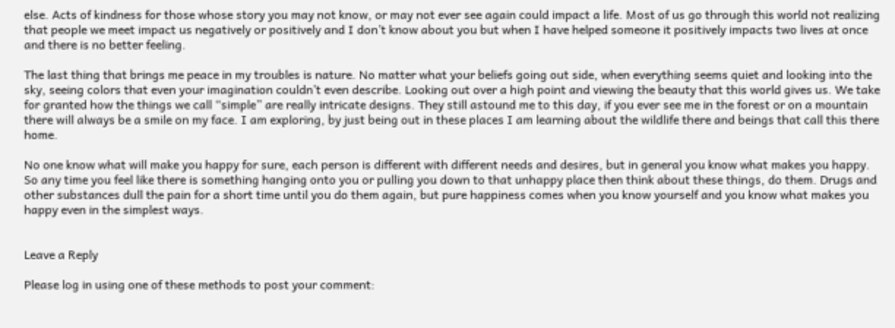else. Acts of kindness for those whose story you may not know, or may not ever see again could impact a life. Most of us go through this world not realizing that people we meet impact us negatively or positively and I don’t know about you but when I have helped someone it positively impacts two lives at once and there is no better feeling.

The last thing that brings me peace in my troubles is nature. No matter what your beliefs going out side, when everything seems quiet and looking into the sky, seeing colors that even your imagination couldn’t even describe. Looking out over a high point and viewing the beauty that this world gives us. We take for granted how the things we call “simple” are really intricate designs. They still astound me to this day, if you ever see me in the forest or on a mountain there will always be a smile on my face. I am exploring, by just being out in these places I am learning about the wildlife there and beings that call this there home.

No one know what will make you happy for sure, each person is different with different needs and desires, but in general you know what makes you happy. So any time you feel like there is something hanging onto you or pulling you down to that unhappy place then think about these things, do them. Drugs and other substances dull the pain for a short time until you do them again, but pure happiness comes when you know yourself and you know what makes you happy even in the simplest ways.


Leave a Reply

Please log in using one of these methods to post your comment: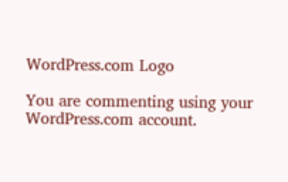WordPress.com Logo

You are commenting using your WordPress.com account.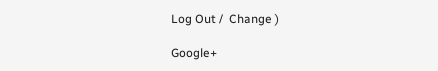Log Out /  Change )

Google+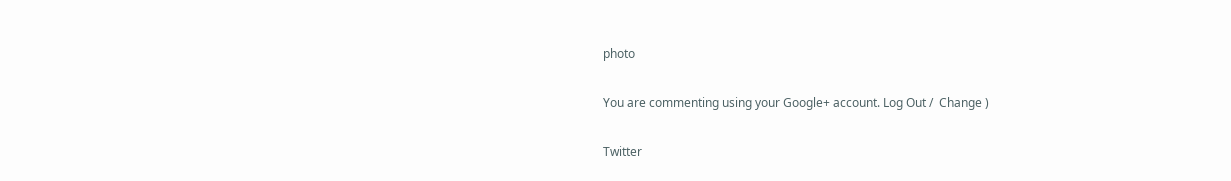photo

You are commenting using your Google+ account. Log Out /  Change )

Twitter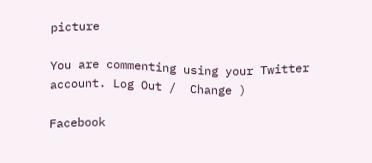picture

You are commenting using your Twitter account. Log Out /  Change )

Facebook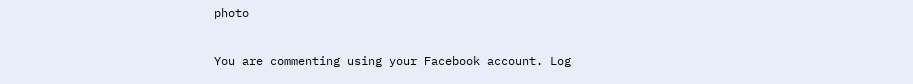photo

You are commenting using your Facebook account. Log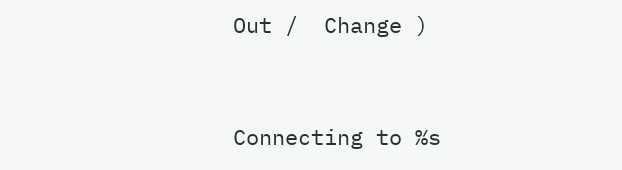Out /  Change )


Connecting to %s